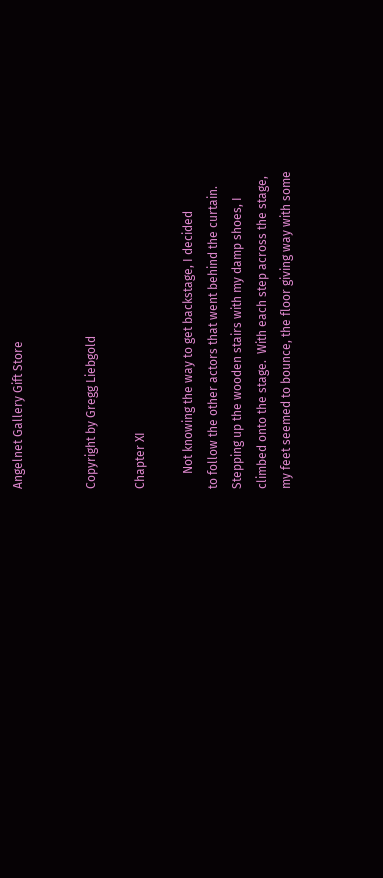Angelnet Gallery Gift Store


Copyright by Gregg Liebgold

Chapter XI

     Not knowing the way to get backstage, I decided
to follow the other actors that went behind the curtain.
Stepping up the wooden stairs with my damp shoes, I
climbed onto the stage.  With each step across the stage,
my feet seemed to bounce, the floor giving way with some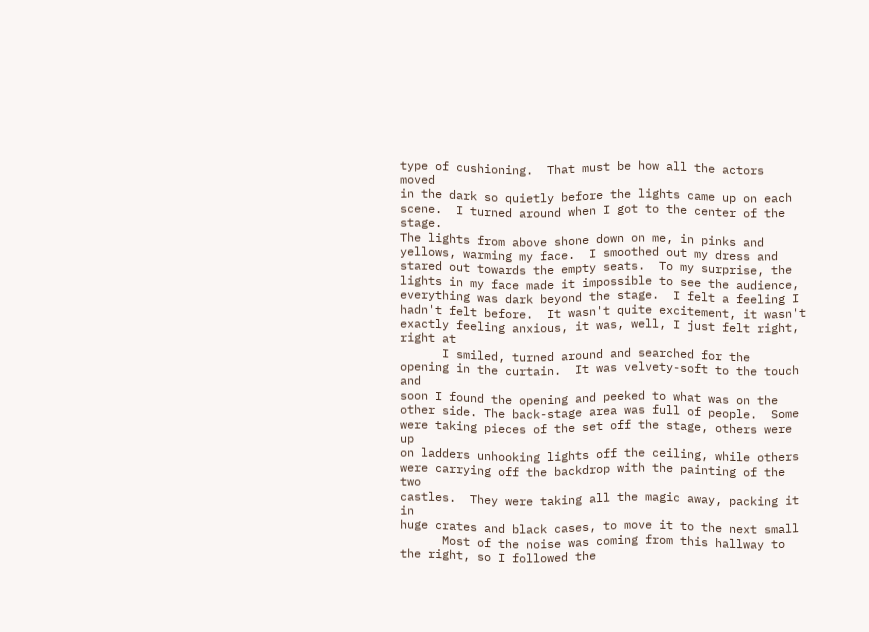type of cushioning.  That must be how all the actors  moved
in the dark so quietly before the lights came up on each
scene.  I turned around when I got to the center of the stage.
The lights from above shone down on me, in pinks and
yellows, warming my face.  I smoothed out my dress and
stared out towards the empty seats.  To my surprise, the
lights in my face made it impossible to see the audience,
everything was dark beyond the stage.  I felt a feeling I
hadn't felt before.  It wasn't quite excitement, it wasn't
exactly feeling anxious, it was, well, I just felt right, right at
      I smiled, turned around and searched for the
opening in the curtain.  It was velvety-soft to the touch and
soon I found the opening and peeked to what was on the
other side. The back-stage area was full of people.  Some
were taking pieces of the set off the stage, others were up
on ladders unhooking lights off the ceiling, while others
were carrying off the backdrop with the painting of the two
castles.  They were taking all the magic away, packing it in
huge crates and black cases, to move it to the next small
      Most of the noise was coming from this hallway to
the right, so I followed the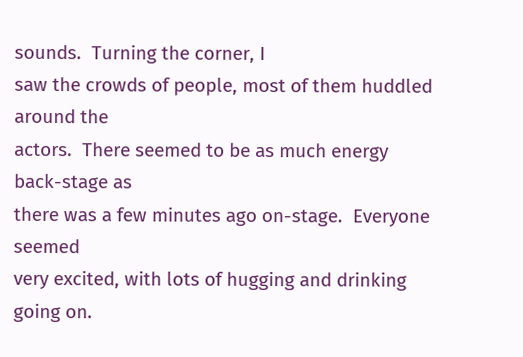sounds.  Turning the corner, I
saw the crowds of people, most of them huddled around the
actors.  There seemed to be as much energy back-stage as
there was a few minutes ago on-stage.  Everyone seemed
very excited, with lots of hugging and drinking going on.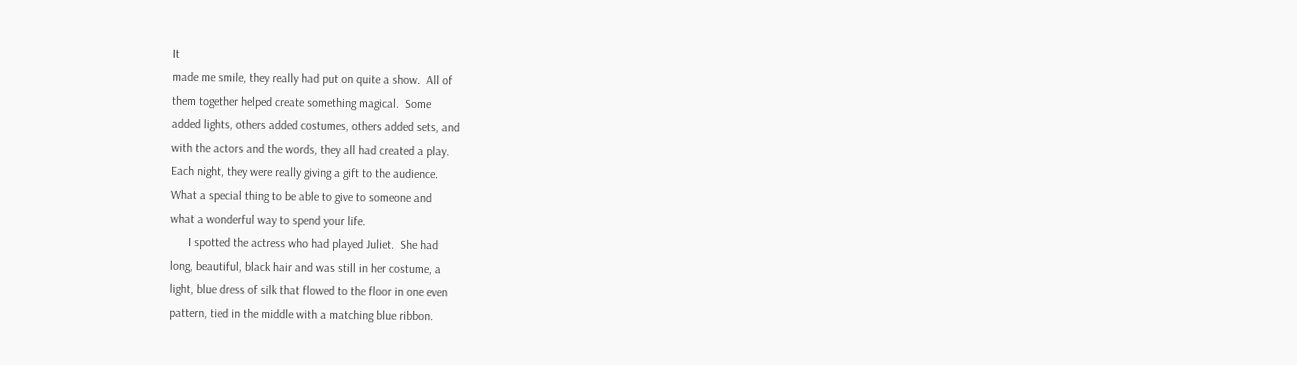It
made me smile, they really had put on quite a show.  All of
them together helped create something magical.  Some
added lights, others added costumes, others added sets, and
with the actors and the words, they all had created a play.
Each night, they were really giving a gift to the audience.
What a special thing to be able to give to someone and
what a wonderful way to spend your life.
      I spotted the actress who had played Juliet.  She had
long, beautiful, black hair and was still in her costume, a
light, blue dress of silk that flowed to the floor in one even
pattern, tied in the middle with a matching blue ribbon.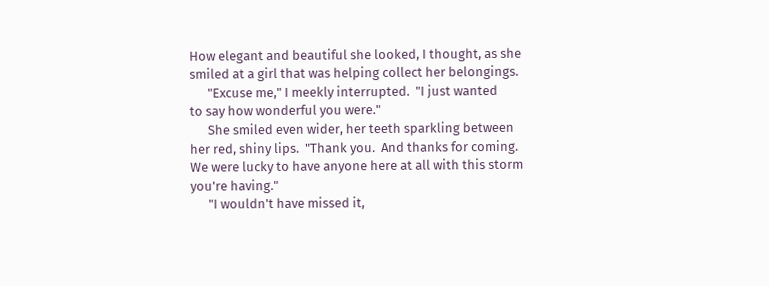How elegant and beautiful she looked, I thought, as she
smiled at a girl that was helping collect her belongings.
      "Excuse me," I meekly interrupted.  "I just wanted
to say how wonderful you were."
      She smiled even wider, her teeth sparkling between
her red, shiny lips.  "Thank you.  And thanks for coming.
We were lucky to have anyone here at all with this storm
you're having."
      "I wouldn't have missed it,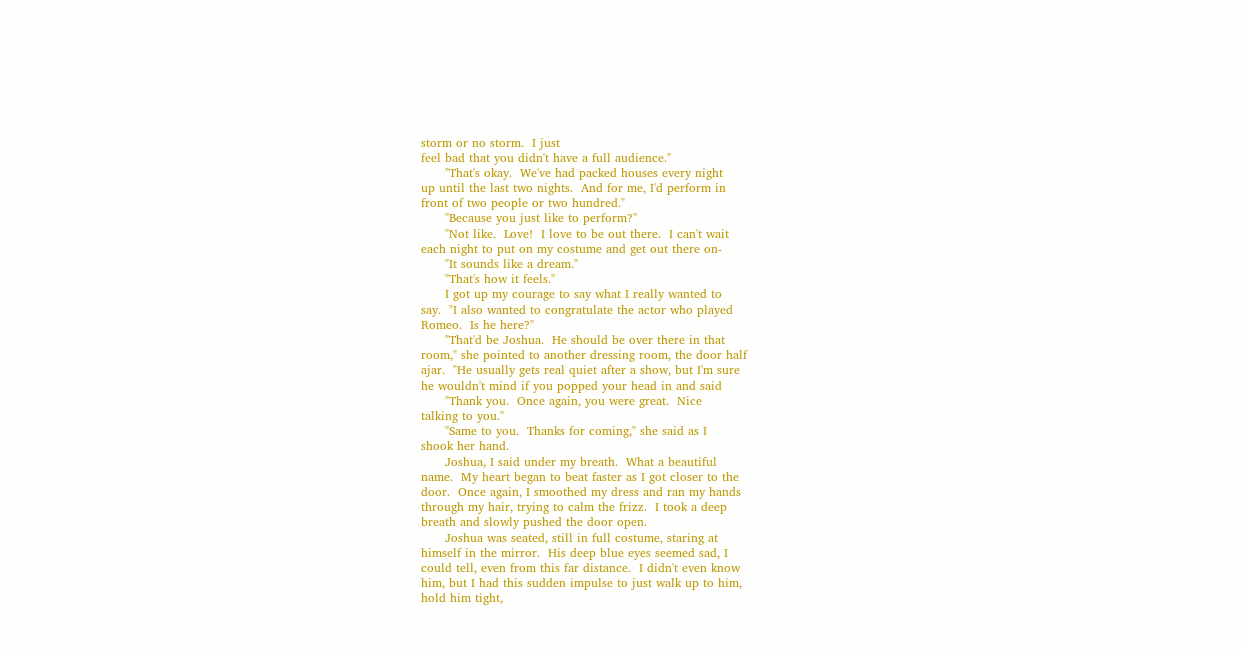storm or no storm.  I just
feel bad that you didn't have a full audience."
      "That's okay.  We've had packed houses every night
up until the last two nights.  And for me, I'd perform in
front of two people or two hundred."
      "Because you just like to perform?"
      "Not like.  Love!  I love to be out there.  I can't wait
each night to put on my costume and get out there on-
      "It sounds like a dream."
      "That's how it feels."
      I got up my courage to say what I really wanted to
say.  "I also wanted to congratulate the actor who played
Romeo.  Is he here?"
      "That'd be Joshua.  He should be over there in that
room," she pointed to another dressing room, the door half
ajar.  "He usually gets real quiet after a show, but I'm sure
he wouldn't mind if you popped your head in and said
      "Thank you.  Once again, you were great.  Nice
talking to you."
      "Same to you.  Thanks for coming," she said as I
shook her hand.
      Joshua, I said under my breath.  What a beautiful
name.  My heart began to beat faster as I got closer to the
door.  Once again, I smoothed my dress and ran my hands
through my hair, trying to calm the frizz.  I took a deep
breath and slowly pushed the door open.
      Joshua was seated, still in full costume, staring at
himself in the mirror.  His deep blue eyes seemed sad, I
could tell, even from this far distance.  I didn't even know
him, but I had this sudden impulse to just walk up to him,
hold him tight,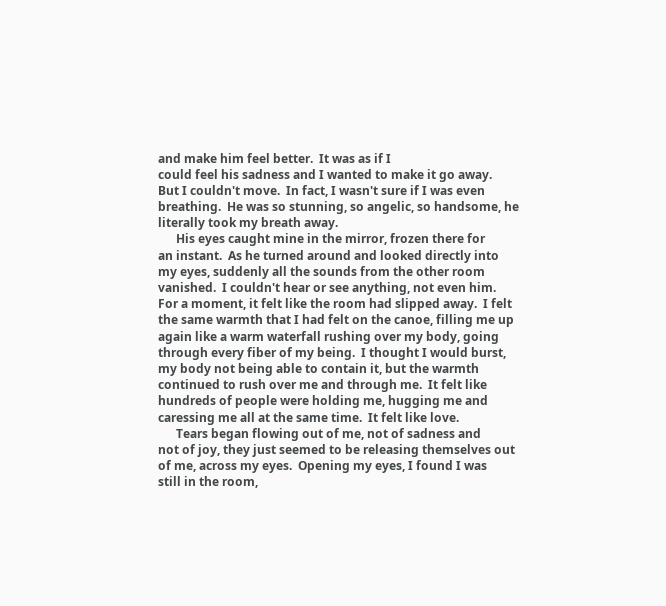and make him feel better.  It was as if I
could feel his sadness and I wanted to make it go away.
But I couldn't move.  In fact, I wasn't sure if I was even
breathing.  He was so stunning, so angelic, so handsome, he
literally took my breath away.
      His eyes caught mine in the mirror, frozen there for
an instant.  As he turned around and looked directly into
my eyes, suddenly all the sounds from the other room
vanished.  I couldn't hear or see anything, not even him.
For a moment, it felt like the room had slipped away.  I felt
the same warmth that I had felt on the canoe, filling me up
again like a warm waterfall rushing over my body, going
through every fiber of my being.  I thought I would burst,
my body not being able to contain it, but the warmth
continued to rush over me and through me.  It felt like
hundreds of people were holding me, hugging me and
caressing me all at the same time.  It felt like love.
      Tears began flowing out of me, not of sadness and
not of joy, they just seemed to be releasing themselves out
of me, across my eyes.  Opening my eyes, I found I was
still in the room,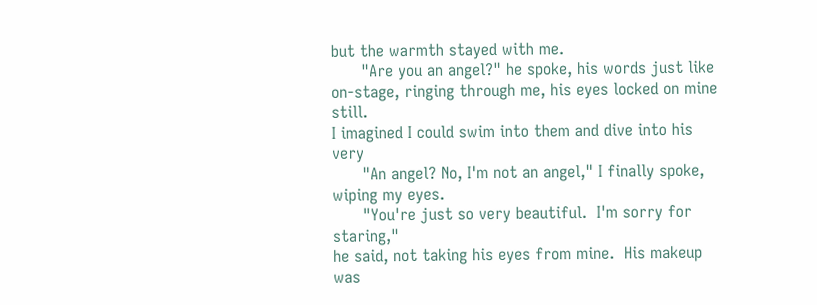but the warmth stayed with me.
      "Are you an angel?" he spoke, his words just like
on-stage, ringing through me, his eyes locked on mine still.
I imagined I could swim into them and dive into his very
      "An angel? No, I'm not an angel," I finally spoke,
wiping my eyes.
      "You're just so very beautiful.  I'm sorry for staring,"
he said, not taking his eyes from mine.  His makeup was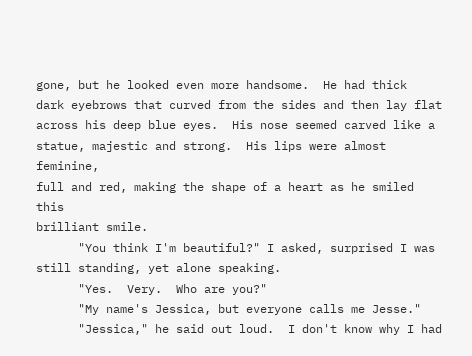gone, but he looked even more handsome.  He had thick
dark eyebrows that curved from the sides and then lay flat
across his deep blue eyes.  His nose seemed carved like a
statue, majestic and strong.  His lips were almost feminine,
full and red, making the shape of a heart as he smiled this
brilliant smile.
      "You think I'm beautiful?" I asked, surprised I was
still standing, yet alone speaking.
      "Yes.  Very.  Who are you?"
      "My name's Jessica, but everyone calls me Jesse."
      "Jessica," he said out loud.  I don't know why I had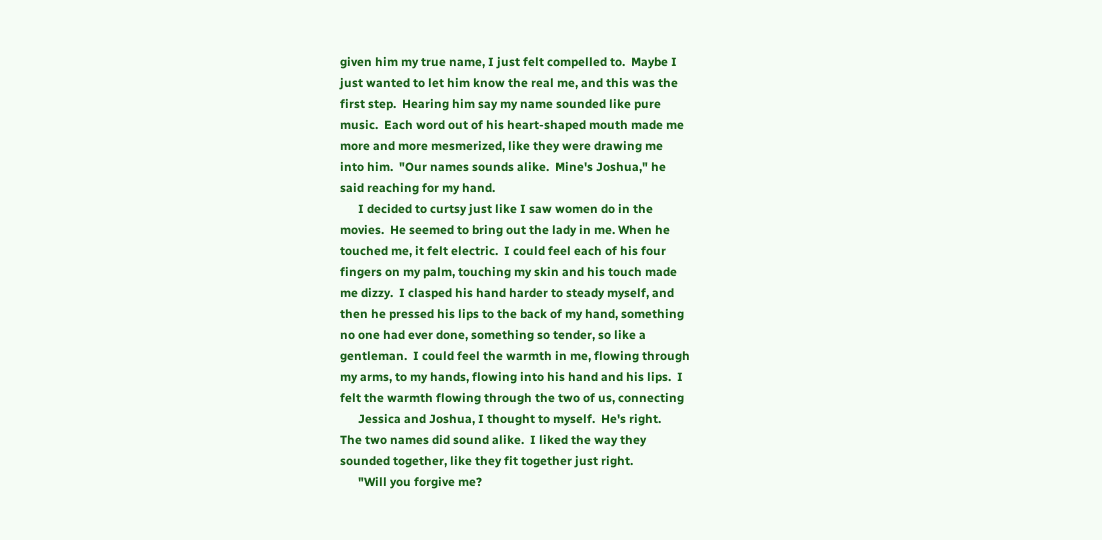given him my true name, I just felt compelled to.  Maybe I
just wanted to let him know the real me, and this was the
first step.  Hearing him say my name sounded like pure
music.  Each word out of his heart-shaped mouth made me
more and more mesmerized, like they were drawing me
into him.  "Our names sounds alike.  Mine's Joshua," he
said reaching for my hand.
      I decided to curtsy just like I saw women do in the
movies.  He seemed to bring out the lady in me. When he
touched me, it felt electric.  I could feel each of his four
fingers on my palm, touching my skin and his touch made
me dizzy.  I clasped his hand harder to steady myself, and
then he pressed his lips to the back of my hand, something
no one had ever done, something so tender, so like a
gentleman.  I could feel the warmth in me, flowing through
my arms, to my hands, flowing into his hand and his lips.  I
felt the warmth flowing through the two of us, connecting
      Jessica and Joshua, I thought to myself.  He's right.
The two names did sound alike.  I liked the way they
sounded together, like they fit together just right.
      "Will you forgive me?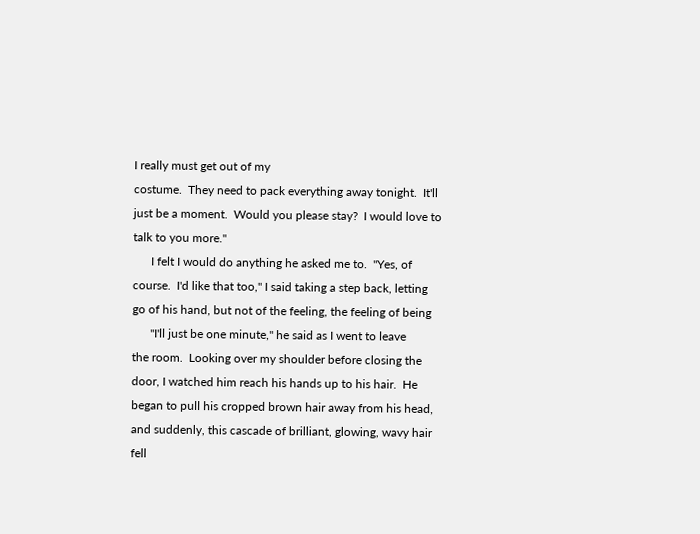I really must get out of my
costume.  They need to pack everything away tonight.  It'll
just be a moment.  Would you please stay?  I would love to
talk to you more."
      I felt I would do anything he asked me to.  "Yes, of
course.  I'd like that too," I said taking a step back, letting
go of his hand, but not of the feeling, the feeling of being
      "I'll just be one minute," he said as I went to leave
the room.  Looking over my shoulder before closing the
door, I watched him reach his hands up to his hair.  He
began to pull his cropped brown hair away from his head,
and suddenly, this cascade of brilliant, glowing, wavy hair
fell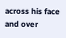across his face and over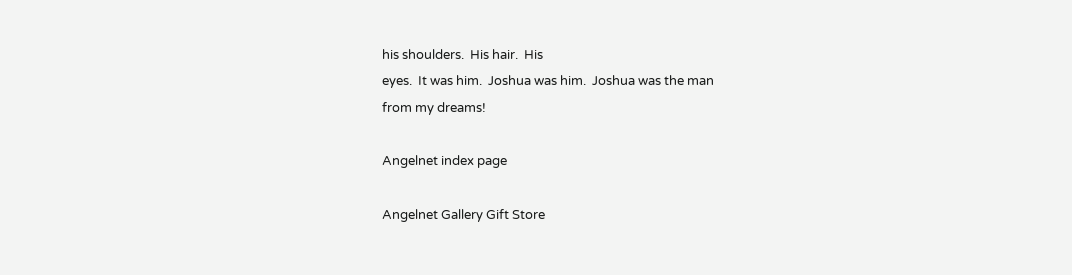his shoulders.  His hair.  His
eyes.  It was him.  Joshua was him.  Joshua was the man
from my dreams!

Angelnet index page

Angelnet Gallery Gift Store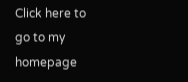Click here to go to my homepage